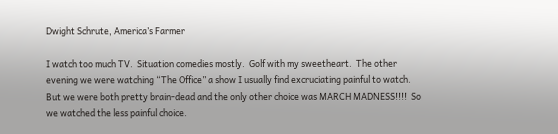Dwight Schrute, America’s Farmer

I watch too much TV.  Situation comedies mostly.  Golf with my sweetheart.  The other evening we were watching “The Office” a show I usually find excruciating painful to watch.  But we were both pretty brain-dead and the only other choice was MARCH MADNESS!!!!  So we watched the less painful choice.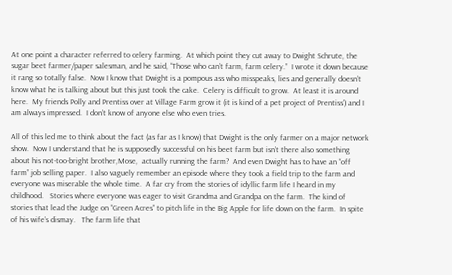At one point a character referred to celery farming.  At which point they cut away to Dwight Schrute, the sugar beet farmer/paper salesman, and he said, “Those who can’t farm, farm celery.”  I wrote it down because it rang so totally false.  Now I know that Dwight is a pompous ass who misspeaks, lies and generally doesn’t know what he is talking about but this just took the cake.  Celery is difficult to grow.  At least it is around here.  My friends Polly and Prentiss over at Village Farm grow it (it is kind of a pet project of Prentiss’) and I am always impressed.  I don’t know of anyone else who even tries.

All of this led me to think about the fact (as far as I know) that Dwight is the only farmer on a major network show.  Now I understand that he is supposedly successful on his beet farm but isn’t there also something about his not-too-bright brother,Mose,  actually running the farm?  And even Dwight has to have an “off farm” job selling paper.  I also vaguely remember an episode where they took a field trip to the farm and everyone was miserable the whole time.  A far cry from the stories of idyllic farm life I heard in my childhood.   Stories where everyone was eager to visit Grandma and Grandpa on the farm.  The kind of stories that lead the Judge on “Green Acres” to pitch life in the Big Apple for life down on the farm.  In spite of his wife’s dismay.   The farm life that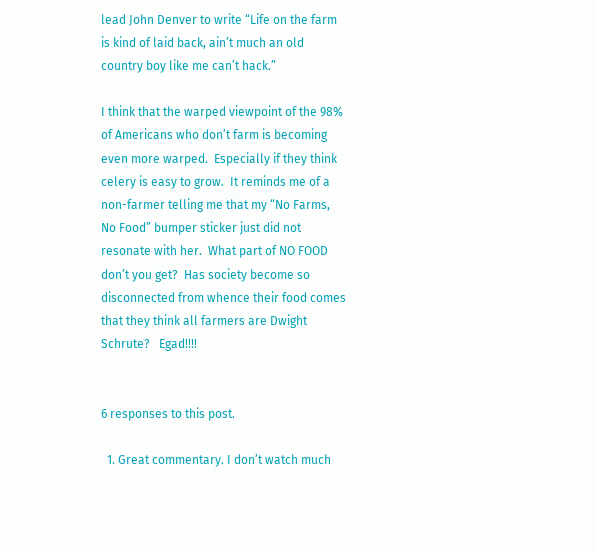lead John Denver to write “Life on the farm is kind of laid back, ain’t much an old country boy like me can’t hack.”

I think that the warped viewpoint of the 98% of Americans who don’t farm is becoming even more warped.  Especially if they think celery is easy to grow.  It reminds me of a non-farmer telling me that my “No Farms, No Food” bumper sticker just did not resonate with her.  What part of NO FOOD don’t you get?  Has society become so disconnected from whence their food comes that they think all farmers are Dwight Schrute?   Egad!!!!


6 responses to this post.

  1. Great commentary. I don’t watch much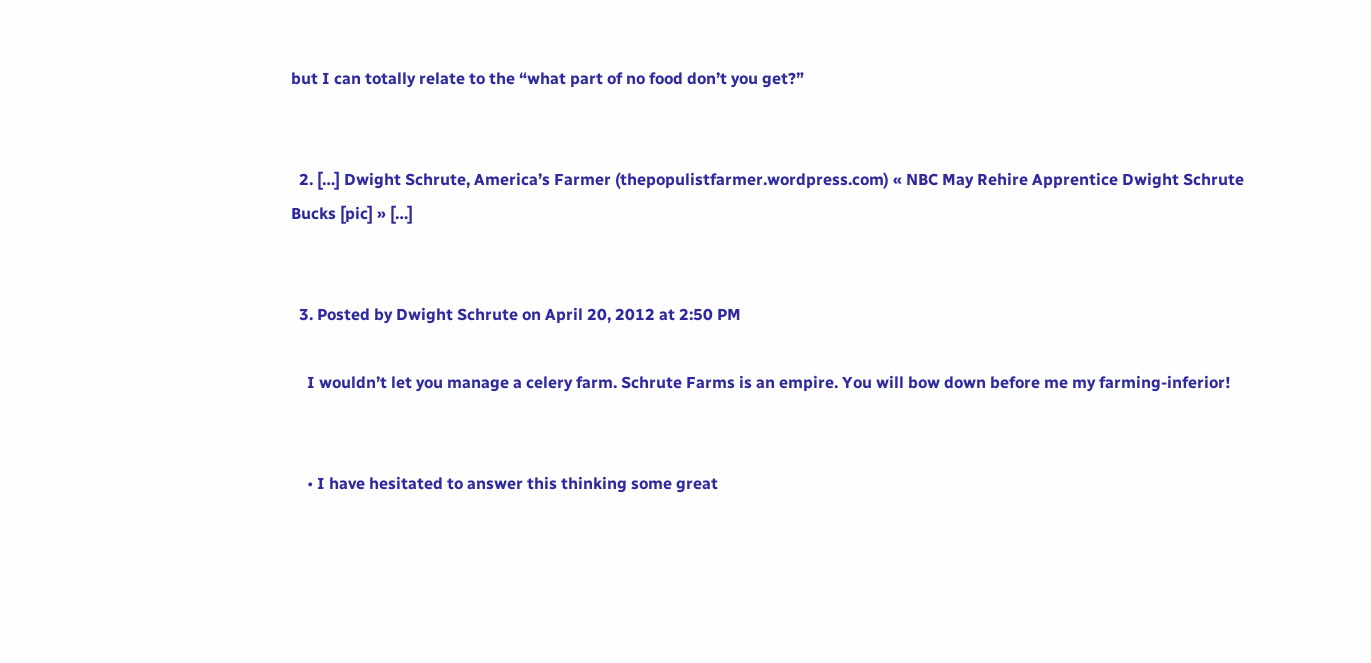but I can totally relate to the “what part of no food don’t you get?”


  2. […] Dwight Schrute, America’s Farmer (thepopulistfarmer.wordpress.com) « NBC May Rehire Apprentice Dwight Schrute Bucks [pic] » […]


  3. Posted by Dwight Schrute on April 20, 2012 at 2:50 PM

    I wouldn’t let you manage a celery farm. Schrute Farms is an empire. You will bow down before me my farming-inferior!


    • I have hesitated to answer this thinking some great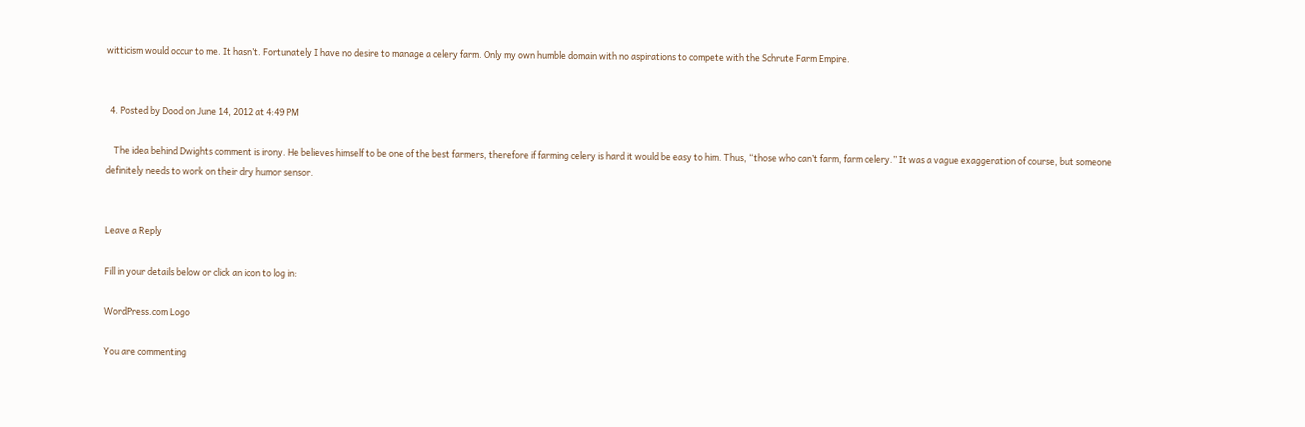witticism would occur to me. It hasn’t. Fortunately I have no desire to manage a celery farm. Only my own humble domain with no aspirations to compete with the Schrute Farm Empire.


  4. Posted by Dood on June 14, 2012 at 4:49 PM

    The idea behind Dwights comment is irony. He believes himself to be one of the best farmers, therefore if farming celery is hard it would be easy to him. Thus, “those who can’t farm, farm celery.” It was a vague exaggeration of course, but someone definitely needs to work on their dry humor sensor.


Leave a Reply

Fill in your details below or click an icon to log in:

WordPress.com Logo

You are commenting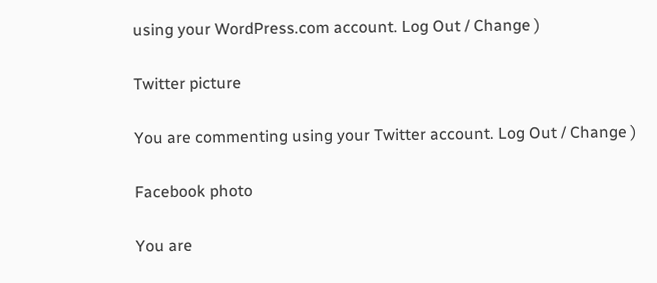using your WordPress.com account. Log Out / Change )

Twitter picture

You are commenting using your Twitter account. Log Out / Change )

Facebook photo

You are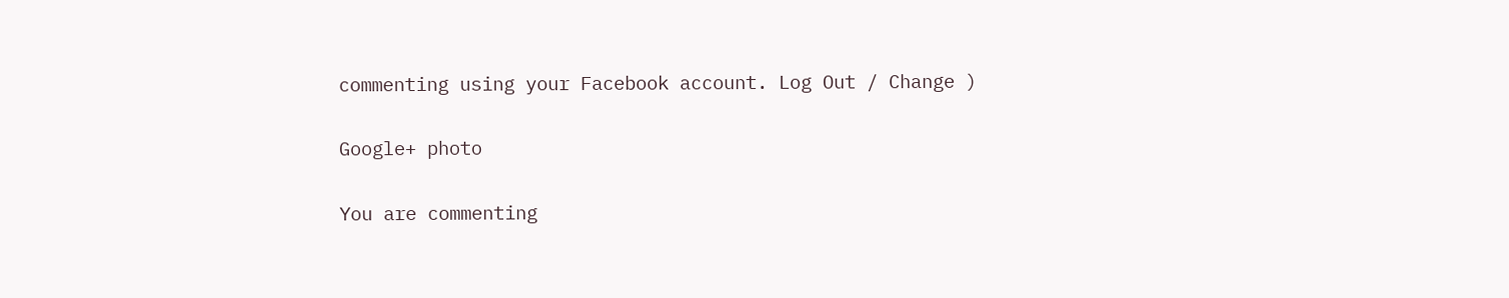commenting using your Facebook account. Log Out / Change )

Google+ photo

You are commenting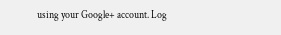using your Google+ account. Log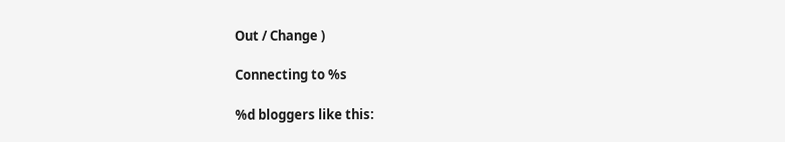Out / Change )

Connecting to %s

%d bloggers like this: